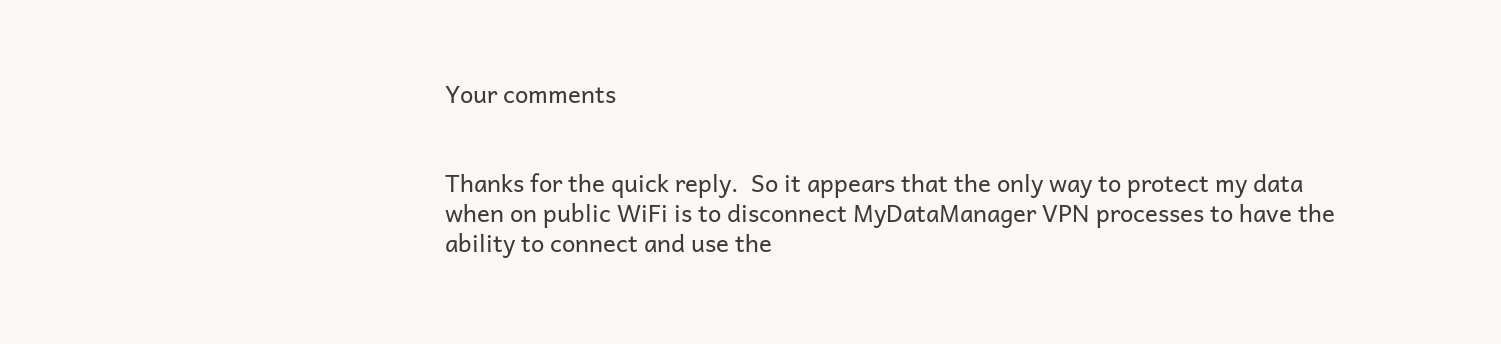Your comments


Thanks for the quick reply.  So it appears that the only way to protect my data when on public WiFi is to disconnect MyDataManager VPN processes to have the ability to connect and use the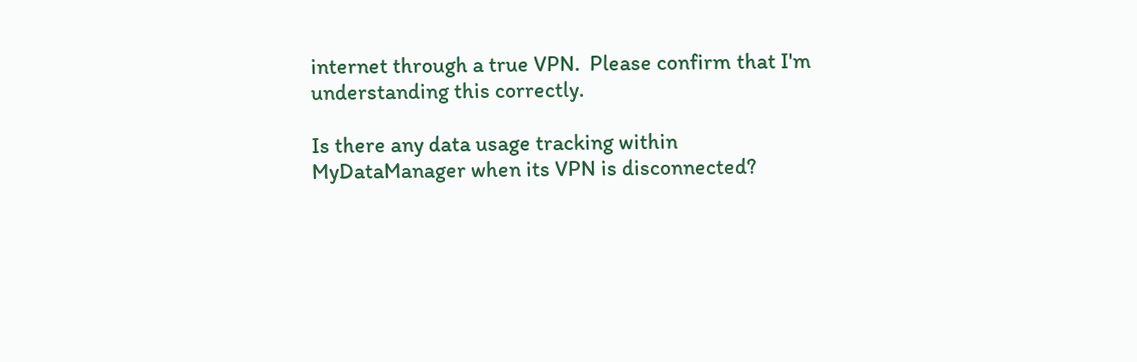internet through a true VPN.  Please confirm that I'm understanding this correctly.

Is there any data usage tracking within MyDataManager when its VPN is disconnected?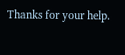Thanks for your help.